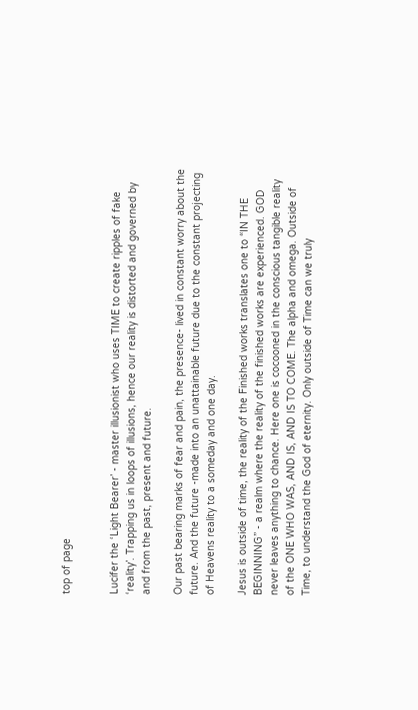top of page


Lucifer the ‘Light Bearer’ - master illusionist who uses TIME to create ripples of fake ‘reality’. Trapping us in loops of illusions, hence our reality is distorted and governed by and from the past, present and future.

Our past bearing marks of fear and pain, the presence- lived in constant worry about the future. And the future -made into an unattainable future due to the constant projecting of Heavens reality to a someday and one day.

Jesus is outside of time, the reality of the Finished works translates one to “IN THE BEGINNING” - a realm where the reality of the finished works are experienced. GOD never leaves anything to chance. Here one is cocooned in the conscious tangible reality of the ONE WHO WAS, AND IS, AND IS TO COME. The alpha and omega. Outside of Time, to understand the God of eternity. Only outside of Time can we truly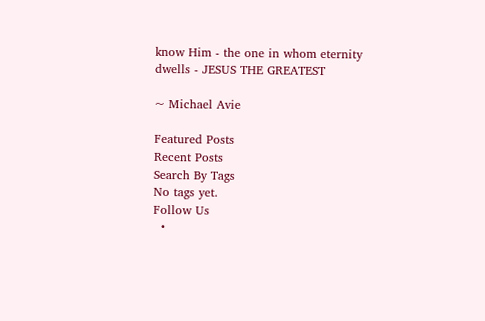know Him - the one in whom eternity dwells - JESUS THE GREATEST

~ Michael Avie

Featured Posts
Recent Posts
Search By Tags
No tags yet.
Follow Us
  •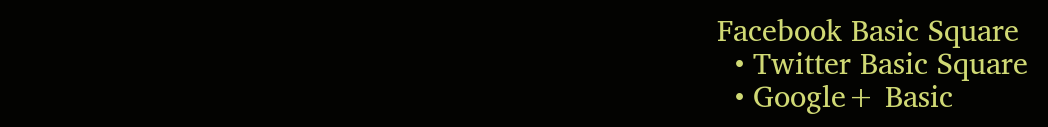Facebook Basic Square
  • Twitter Basic Square
  • Google+ Basic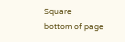Square
bottom of page